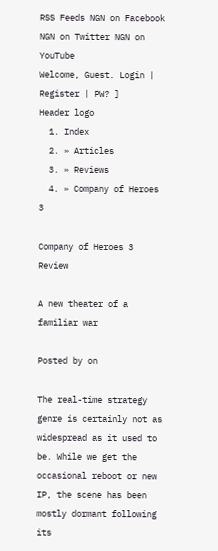RSS Feeds NGN on Facebook NGN on Twitter NGN on YouTube
Welcome, Guest. Login | Register | PW? ]
Header logo
  1. Index
  2. » Articles
  3. » Reviews
  4. » Company of Heroes 3

Company of Heroes 3 Review

A new theater of a familiar war

Posted by on

The real-time strategy genre is certainly not as widespread as it used to be. While we get the occasional reboot or new IP, the scene has been mostly dormant following its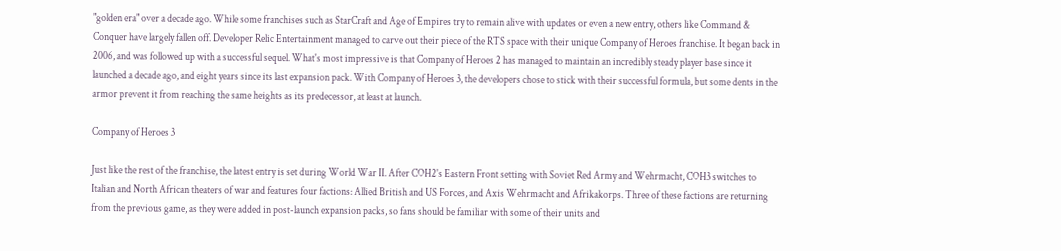"golden era" over a decade ago. While some franchises such as StarCraft and Age of Empires try to remain alive with updates or even a new entry, others like Command & Conquer have largely fallen off. Developer Relic Entertainment managed to carve out their piece of the RTS space with their unique Company of Heroes franchise. It began back in 2006, and was followed up with a successful sequel. What's most impressive is that Company of Heroes 2 has managed to maintain an incredibly steady player base since it launched a decade ago, and eight years since its last expansion pack. With Company of Heroes 3, the developers chose to stick with their successful formula, but some dents in the armor prevent it from reaching the same heights as its predecessor, at least at launch.

Company of Heroes 3

Just like the rest of the franchise, the latest entry is set during World War II. After COH2's Eastern Front setting with Soviet Red Army and Wehrmacht, COH3 switches to Italian and North African theaters of war and features four factions: Allied British and US Forces, and Axis Wehrmacht and Afrikakorps. Three of these factions are returning from the previous game, as they were added in post-launch expansion packs, so fans should be familiar with some of their units and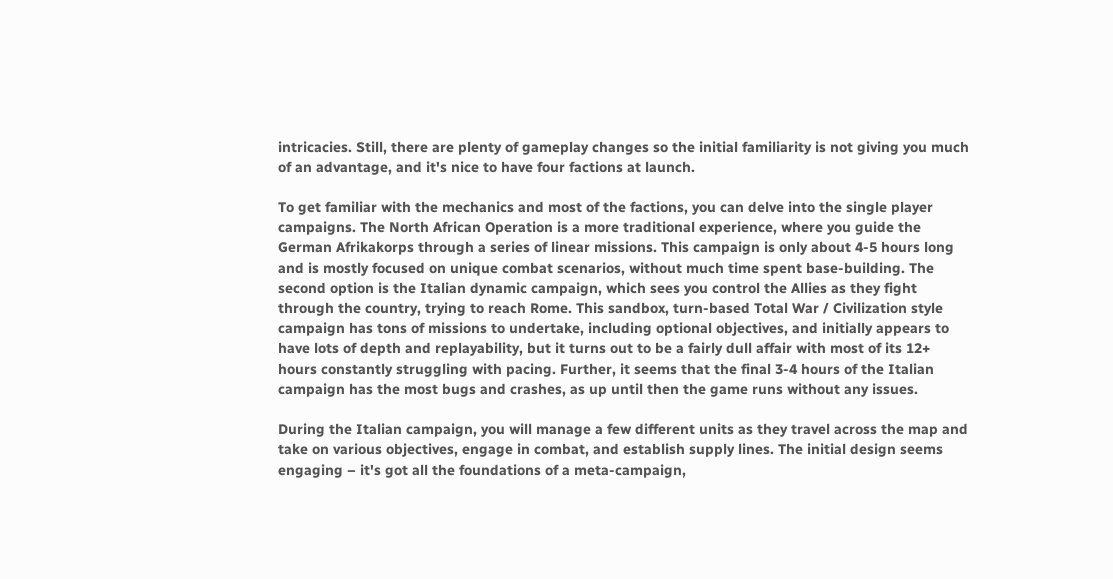intricacies. Still, there are plenty of gameplay changes so the initial familiarity is not giving you much of an advantage, and it's nice to have four factions at launch.

To get familiar with the mechanics and most of the factions, you can delve into the single player campaigns. The North African Operation is a more traditional experience, where you guide the German Afrikakorps through a series of linear missions. This campaign is only about 4-5 hours long and is mostly focused on unique combat scenarios, without much time spent base-building. The second option is the Italian dynamic campaign, which sees you control the Allies as they fight through the country, trying to reach Rome. This sandbox, turn-based Total War / Civilization style campaign has tons of missions to undertake, including optional objectives, and initially appears to have lots of depth and replayability, but it turns out to be a fairly dull affair with most of its 12+ hours constantly struggling with pacing. Further, it seems that the final 3-4 hours of the Italian campaign has the most bugs and crashes, as up until then the game runs without any issues.

During the Italian campaign, you will manage a few different units as they travel across the map and take on various objectives, engage in combat, and establish supply lines. The initial design seems engaging – it's got all the foundations of a meta-campaign,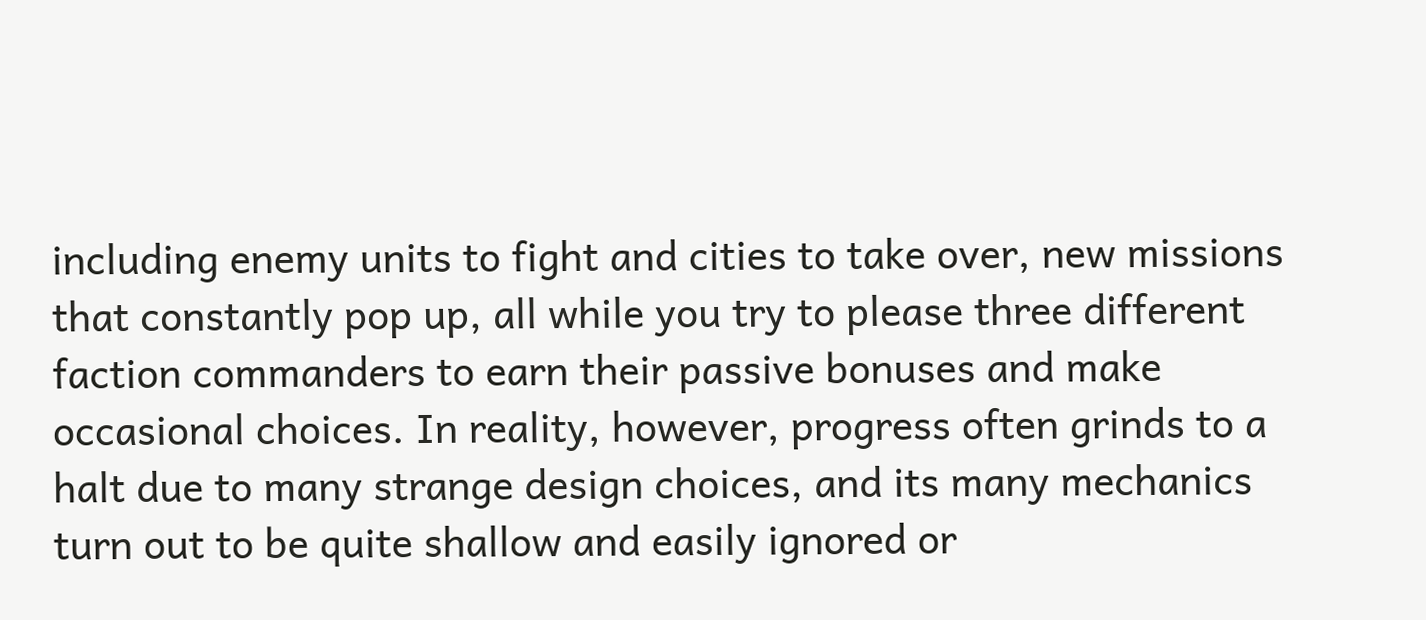including enemy units to fight and cities to take over, new missions that constantly pop up, all while you try to please three different faction commanders to earn their passive bonuses and make occasional choices. In reality, however, progress often grinds to a halt due to many strange design choices, and its many mechanics turn out to be quite shallow and easily ignored or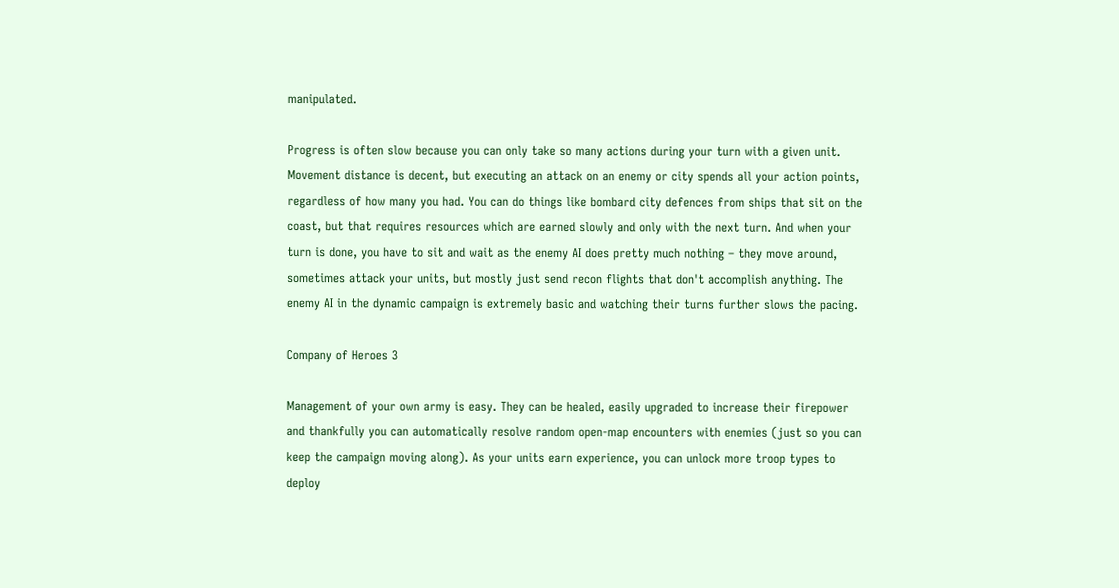manipulated.

Progress is often slow because you can only take so many actions during your turn with a given unit. Movement distance is decent, but executing an attack on an enemy or city spends all your action points, regardless of how many you had. You can do things like bombard city defences from ships that sit on the coast, but that requires resources which are earned slowly and only with the next turn. And when your turn is done, you have to sit and wait as the enemy AI does pretty much nothing – they move around, sometimes attack your units, but mostly just send recon flights that don't accomplish anything. The enemy AI in the dynamic campaign is extremely basic and watching their turns further slows the pacing.

Company of Heroes 3

Management of your own army is easy. They can be healed, easily upgraded to increase their firepower and thankfully you can automatically resolve random open-map encounters with enemies (just so you can keep the campaign moving along). As your units earn experience, you can unlock more troop types to deploy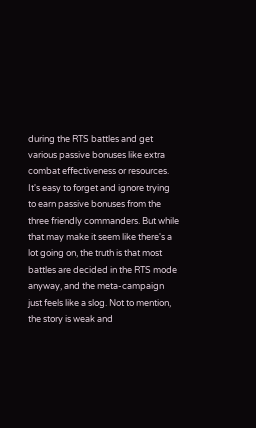during the RTS battles and get various passive bonuses like extra combat effectiveness or resources. It's easy to forget and ignore trying to earn passive bonuses from the three friendly commanders. But while that may make it seem like there's a lot going on, the truth is that most battles are decided in the RTS mode anyway, and the meta-campaign just feels like a slog. Not to mention, the story is weak and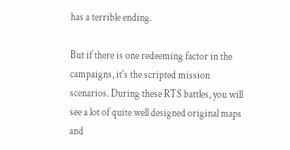has a terrible ending.

But if there is one redeeming factor in the campaigns, it's the scripted mission scenarios. During these RTS battles, you will see a lot of quite well designed original maps and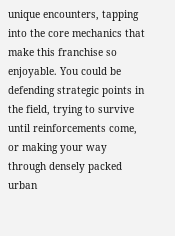unique encounters, tapping into the core mechanics that make this franchise so enjoyable. You could be defending strategic points in the field, trying to survive until reinforcements come, or making your way through densely packed urban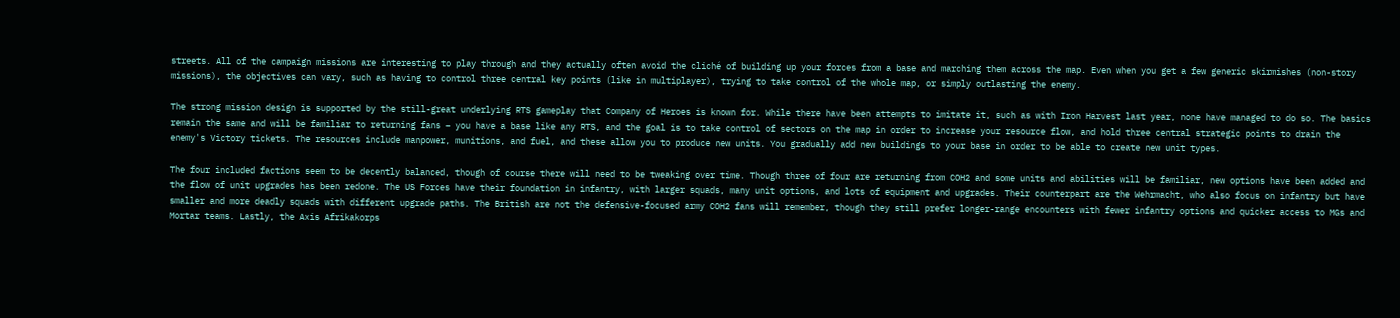streets. All of the campaign missions are interesting to play through and they actually often avoid the cliché of building up your forces from a base and marching them across the map. Even when you get a few generic skirmishes (non-story missions), the objectives can vary, such as having to control three central key points (like in multiplayer), trying to take control of the whole map, or simply outlasting the enemy.

The strong mission design is supported by the still-great underlying RTS gameplay that Company of Heroes is known for. While there have been attempts to imitate it, such as with Iron Harvest last year, none have managed to do so. The basics remain the same and will be familiar to returning fans – you have a base like any RTS, and the goal is to take control of sectors on the map in order to increase your resource flow, and hold three central strategic points to drain the enemy's Victory tickets. The resources include manpower, munitions, and fuel, and these allow you to produce new units. You gradually add new buildings to your base in order to be able to create new unit types.

The four included factions seem to be decently balanced, though of course there will need to be tweaking over time. Though three of four are returning from COH2 and some units and abilities will be familiar, new options have been added and the flow of unit upgrades has been redone. The US Forces have their foundation in infantry, with larger squads, many unit options, and lots of equipment and upgrades. Their counterpart are the Wehrmacht, who also focus on infantry but have smaller and more deadly squads with different upgrade paths. The British are not the defensive-focused army COH2 fans will remember, though they still prefer longer-range encounters with fewer infantry options and quicker access to MGs and Mortar teams. Lastly, the Axis Afrikakorps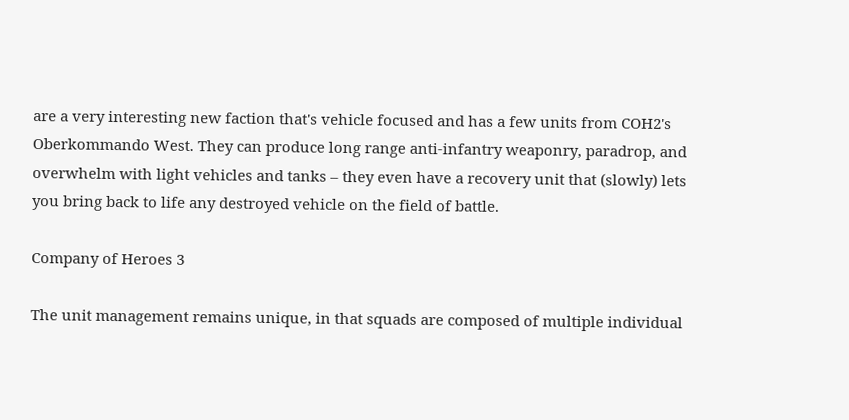are a very interesting new faction that's vehicle focused and has a few units from COH2's Oberkommando West. They can produce long range anti-infantry weaponry, paradrop, and overwhelm with light vehicles and tanks – they even have a recovery unit that (slowly) lets you bring back to life any destroyed vehicle on the field of battle.

Company of Heroes 3

The unit management remains unique, in that squads are composed of multiple individual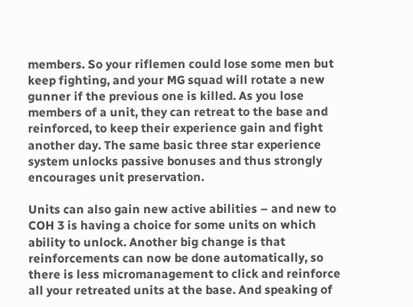members. So your riflemen could lose some men but keep fighting, and your MG squad will rotate a new gunner if the previous one is killed. As you lose members of a unit, they can retreat to the base and reinforced, to keep their experience gain and fight another day. The same basic three star experience system unlocks passive bonuses and thus strongly encourages unit preservation.

Units can also gain new active abilities – and new to COH 3 is having a choice for some units on which ability to unlock. Another big change is that reinforcements can now be done automatically, so there is less micromanagement to click and reinforce all your retreated units at the base. And speaking of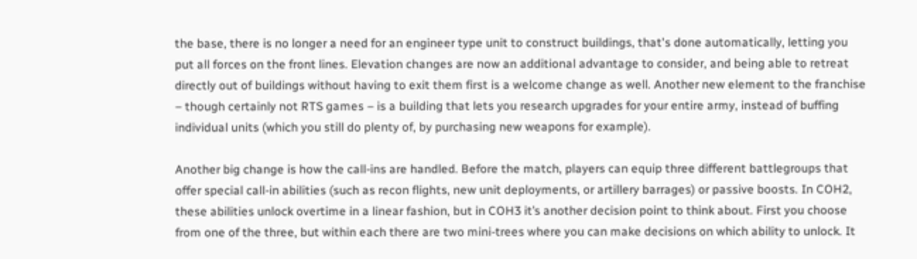the base, there is no longer a need for an engineer type unit to construct buildings, that's done automatically, letting you put all forces on the front lines. Elevation changes are now an additional advantage to consider, and being able to retreat directly out of buildings without having to exit them first is a welcome change as well. Another new element to the franchise – though certainly not RTS games – is a building that lets you research upgrades for your entire army, instead of buffing individual units (which you still do plenty of, by purchasing new weapons for example).

Another big change is how the call-ins are handled. Before the match, players can equip three different battlegroups that offer special call-in abilities (such as recon flights, new unit deployments, or artillery barrages) or passive boosts. In COH2, these abilities unlock overtime in a linear fashion, but in COH3 it’s another decision point to think about. First you choose from one of the three, but within each there are two mini-trees where you can make decisions on which ability to unlock. It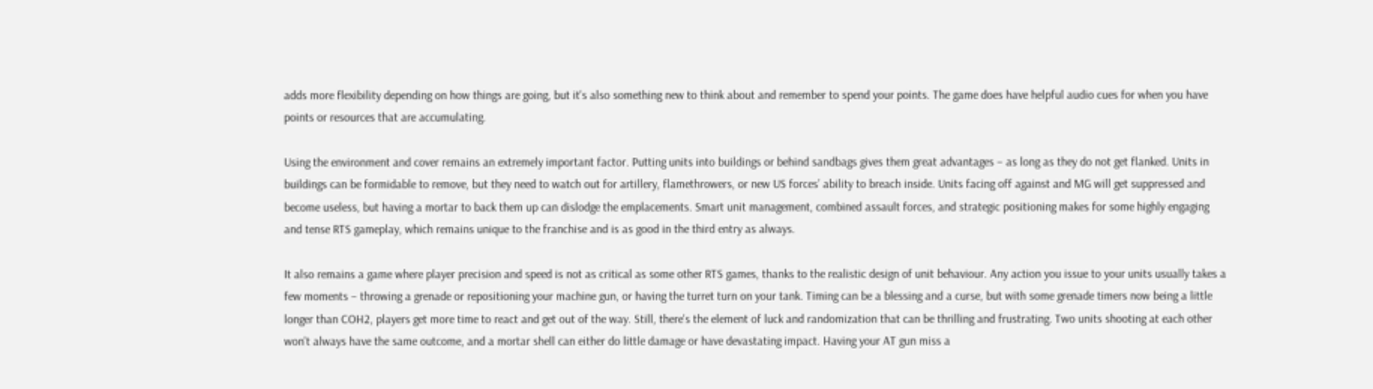adds more flexibility depending on how things are going, but it's also something new to think about and remember to spend your points. The game does have helpful audio cues for when you have points or resources that are accumulating.

Using the environment and cover remains an extremely important factor. Putting units into buildings or behind sandbags gives them great advantages – as long as they do not get flanked. Units in buildings can be formidable to remove, but they need to watch out for artillery, flamethrowers, or new US forces’ ability to breach inside. Units facing off against and MG will get suppressed and become useless, but having a mortar to back them up can dislodge the emplacements. Smart unit management, combined assault forces, and strategic positioning makes for some highly engaging and tense RTS gameplay, which remains unique to the franchise and is as good in the third entry as always.

It also remains a game where player precision and speed is not as critical as some other RTS games, thanks to the realistic design of unit behaviour. Any action you issue to your units usually takes a few moments – throwing a grenade or repositioning your machine gun, or having the turret turn on your tank. Timing can be a blessing and a curse, but with some grenade timers now being a little longer than COH2, players get more time to react and get out of the way. Still, there's the element of luck and randomization that can be thrilling and frustrating. Two units shooting at each other won't always have the same outcome, and a mortar shell can either do little damage or have devastating impact. Having your AT gun miss a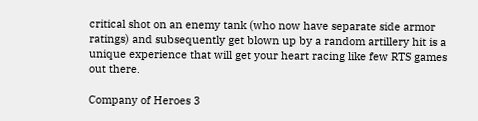critical shot on an enemy tank (who now have separate side armor ratings) and subsequently get blown up by a random artillery hit is a unique experience that will get your heart racing like few RTS games out there.

Company of Heroes 3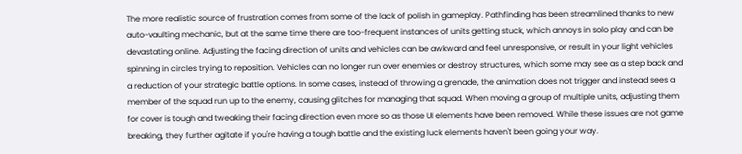The more realistic source of frustration comes from some of the lack of polish in gameplay. Pathfinding has been streamlined thanks to new auto-vaulting mechanic, but at the same time there are too-frequent instances of units getting stuck, which annoys in solo play and can be devastating online. Adjusting the facing direction of units and vehicles can be awkward and feel unresponsive, or result in your light vehicles spinning in circles trying to reposition. Vehicles can no longer run over enemies or destroy structures, which some may see as a step back and a reduction of your strategic battle options. In some cases, instead of throwing a grenade, the animation does not trigger and instead sees a member of the squad run up to the enemy, causing glitches for managing that squad. When moving a group of multiple units, adjusting them for cover is tough and tweaking their facing direction even more so as those UI elements have been removed. While these issues are not game breaking, they further agitate if you're having a tough battle and the existing luck elements haven't been going your way.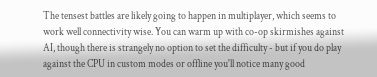The tensest battles are likely going to happen in multiplayer, which seems to work well connectivity wise. You can warm up with co-op skirmishes against AI, though there is strangely no option to set the difficulty - but if you do play against the CPU in custom modes or offline you'll notice many good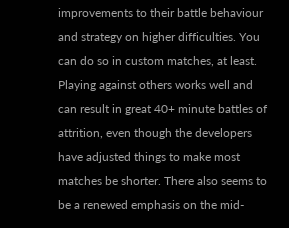improvements to their battle behaviour and strategy on higher difficulties. You can do so in custom matches, at least. Playing against others works well and can result in great 40+ minute battles of attrition, even though the developers have adjusted things to make most matches be shorter. There also seems to be a renewed emphasis on the mid-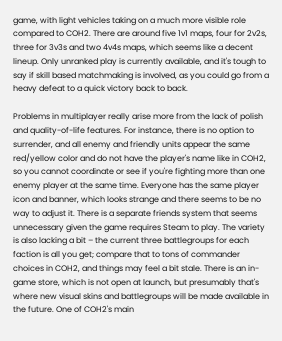game, with light vehicles taking on a much more visible role compared to COH2. There are around five 1v1 maps, four for 2v2s, three for 3v3s and two 4v4s maps, which seems like a decent lineup. Only unranked play is currently available, and it's tough to say if skill based matchmaking is involved, as you could go from a heavy defeat to a quick victory back to back.

Problems in multiplayer really arise more from the lack of polish and quality-of-life features. For instance, there is no option to surrender, and all enemy and friendly units appear the same red/yellow color and do not have the player's name like in COH2, so you cannot coordinate or see if you're fighting more than one enemy player at the same time. Everyone has the same player icon and banner, which looks strange and there seems to be no way to adjust it. There is a separate friends system that seems unnecessary given the game requires Steam to play. The variety is also lacking a bit – the current three battlegroups for each faction is all you get; compare that to tons of commander choices in COH2, and things may feel a bit stale. There is an in-game store, which is not open at launch, but presumably that's where new visual skins and battlegroups will be made available in the future. One of COH2's main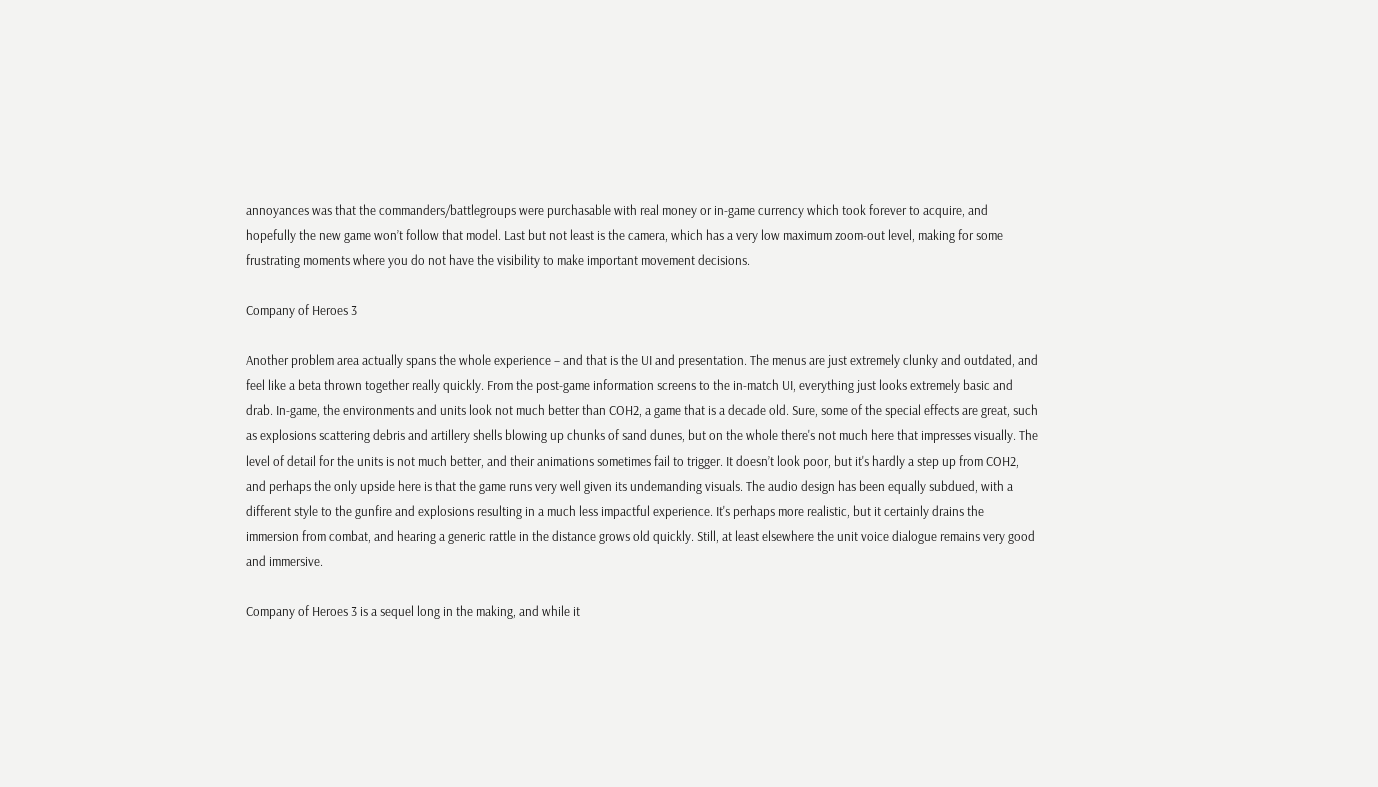annoyances was that the commanders/battlegroups were purchasable with real money or in-game currency which took forever to acquire, and hopefully the new game won’t follow that model. Last but not least is the camera, which has a very low maximum zoom-out level, making for some frustrating moments where you do not have the visibility to make important movement decisions.

Company of Heroes 3

Another problem area actually spans the whole experience – and that is the UI and presentation. The menus are just extremely clunky and outdated, and feel like a beta thrown together really quickly. From the post-game information screens to the in-match UI, everything just looks extremely basic and drab. In-game, the environments and units look not much better than COH2, a game that is a decade old. Sure, some of the special effects are great, such as explosions scattering debris and artillery shells blowing up chunks of sand dunes, but on the whole there's not much here that impresses visually. The level of detail for the units is not much better, and their animations sometimes fail to trigger. It doesn’t look poor, but it's hardly a step up from COH2, and perhaps the only upside here is that the game runs very well given its undemanding visuals. The audio design has been equally subdued, with a different style to the gunfire and explosions resulting in a much less impactful experience. It's perhaps more realistic, but it certainly drains the immersion from combat, and hearing a generic rattle in the distance grows old quickly. Still, at least elsewhere the unit voice dialogue remains very good and immersive.

Company of Heroes 3 is a sequel long in the making, and while it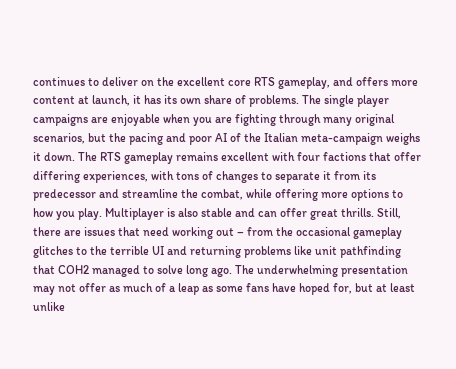continues to deliver on the excellent core RTS gameplay, and offers more content at launch, it has its own share of problems. The single player campaigns are enjoyable when you are fighting through many original scenarios, but the pacing and poor AI of the Italian meta-campaign weighs it down. The RTS gameplay remains excellent with four factions that offer differing experiences, with tons of changes to separate it from its predecessor and streamline the combat, while offering more options to how you play. Multiplayer is also stable and can offer great thrills. Still, there are issues that need working out – from the occasional gameplay glitches to the terrible UI and returning problems like unit pathfinding that COH2 managed to solve long ago. The underwhelming presentation may not offer as much of a leap as some fans have hoped for, but at least unlike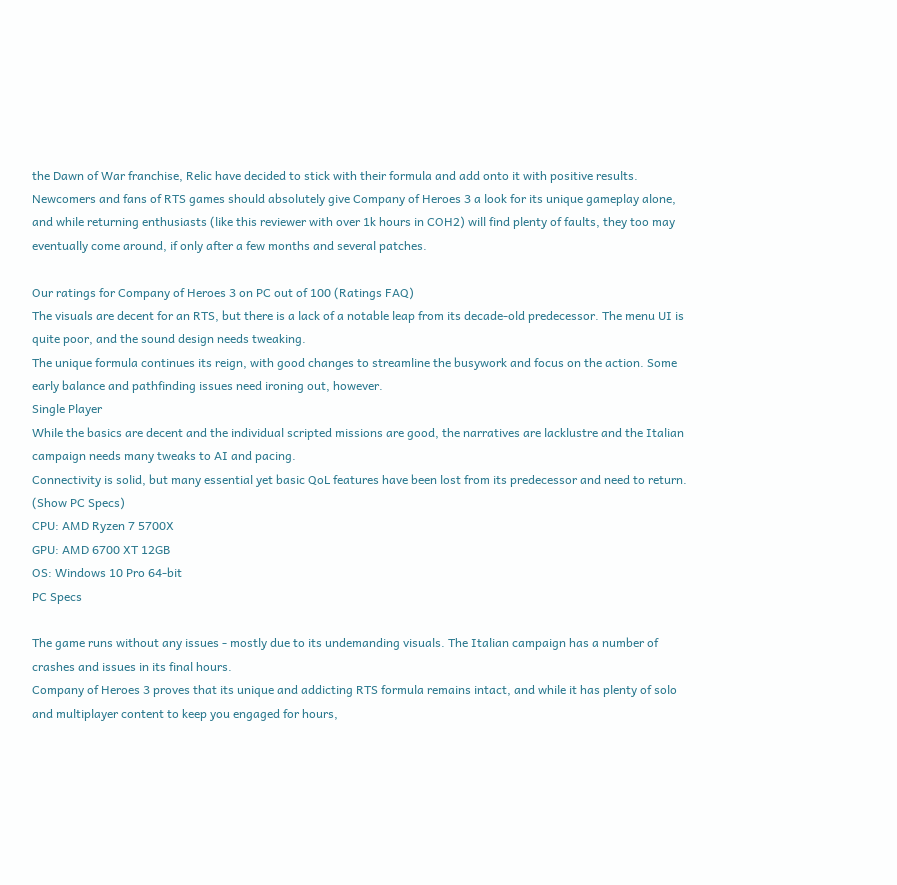the Dawn of War franchise, Relic have decided to stick with their formula and add onto it with positive results. Newcomers and fans of RTS games should absolutely give Company of Heroes 3 a look for its unique gameplay alone, and while returning enthusiasts (like this reviewer with over 1k hours in COH2) will find plenty of faults, they too may eventually come around, if only after a few months and several patches.

Our ratings for Company of Heroes 3 on PC out of 100 (Ratings FAQ)
The visuals are decent for an RTS, but there is a lack of a notable leap from its decade-old predecessor. The menu UI is quite poor, and the sound design needs tweaking.
The unique formula continues its reign, with good changes to streamline the busywork and focus on the action. Some early balance and pathfinding issues need ironing out, however.
Single Player
While the basics are decent and the individual scripted missions are good, the narratives are lacklustre and the Italian campaign needs many tweaks to AI and pacing.
Connectivity is solid, but many essential yet basic QoL features have been lost from its predecessor and need to return.
(Show PC Specs)
CPU: AMD Ryzen 7 5700X
GPU: AMD 6700 XT 12GB
OS: Windows 10 Pro 64-bit
PC Specs

The game runs without any issues - mostly due to its undemanding visuals. The Italian campaign has a number of crashes and issues in its final hours.
Company of Heroes 3 proves that its unique and addicting RTS formula remains intact, and while it has plenty of solo and multiplayer content to keep you engaged for hours,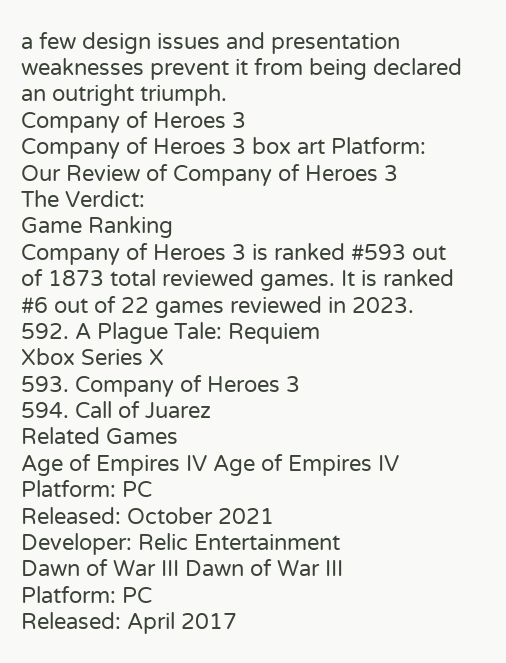a few design issues and presentation weaknesses prevent it from being declared an outright triumph.
Company of Heroes 3
Company of Heroes 3 box art Platform:
Our Review of Company of Heroes 3
The Verdict:
Game Ranking
Company of Heroes 3 is ranked #593 out of 1873 total reviewed games. It is ranked #6 out of 22 games reviewed in 2023.
592. A Plague Tale: Requiem
Xbox Series X
593. Company of Heroes 3
594. Call of Juarez
Related Games
Age of Empires IV Age of Empires IV
Platform: PC
Released: October 2021
Developer: Relic Entertainment
Dawn of War III Dawn of War III
Platform: PC
Released: April 2017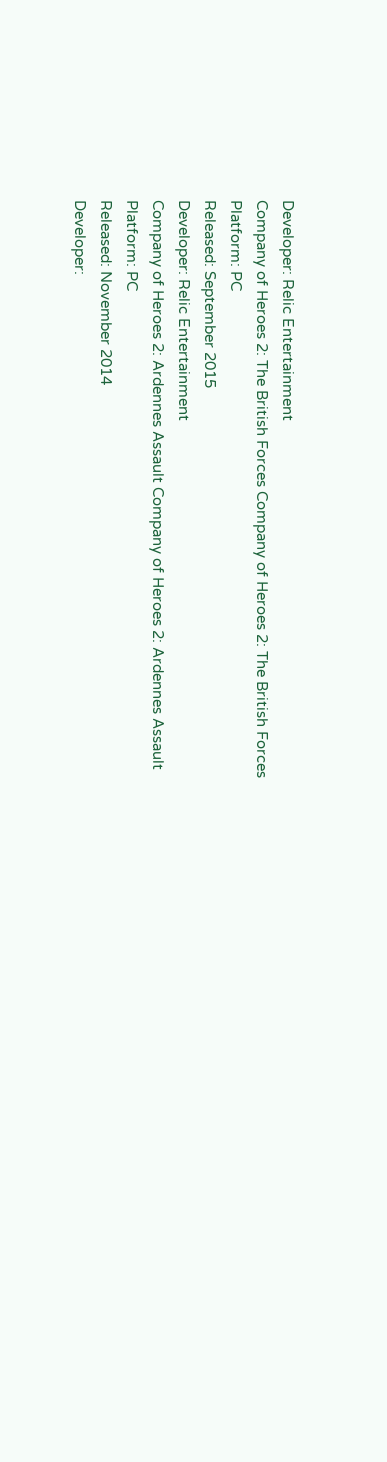Developer: Relic Entertainment
Company of Heroes 2: The British Forces Company of Heroes 2: The British Forces
Platform: PC
Released: September 2015
Developer: Relic Entertainment
Company of Heroes 2: Ardennes Assault Company of Heroes 2: Ardennes Assault
Platform: PC
Released: November 2014
Developer: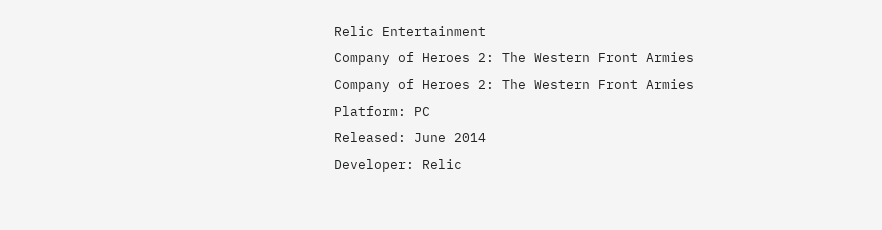Relic Entertainment
Company of Heroes 2: The Western Front Armies Company of Heroes 2: The Western Front Armies
Platform: PC
Released: June 2014
Developer: Relic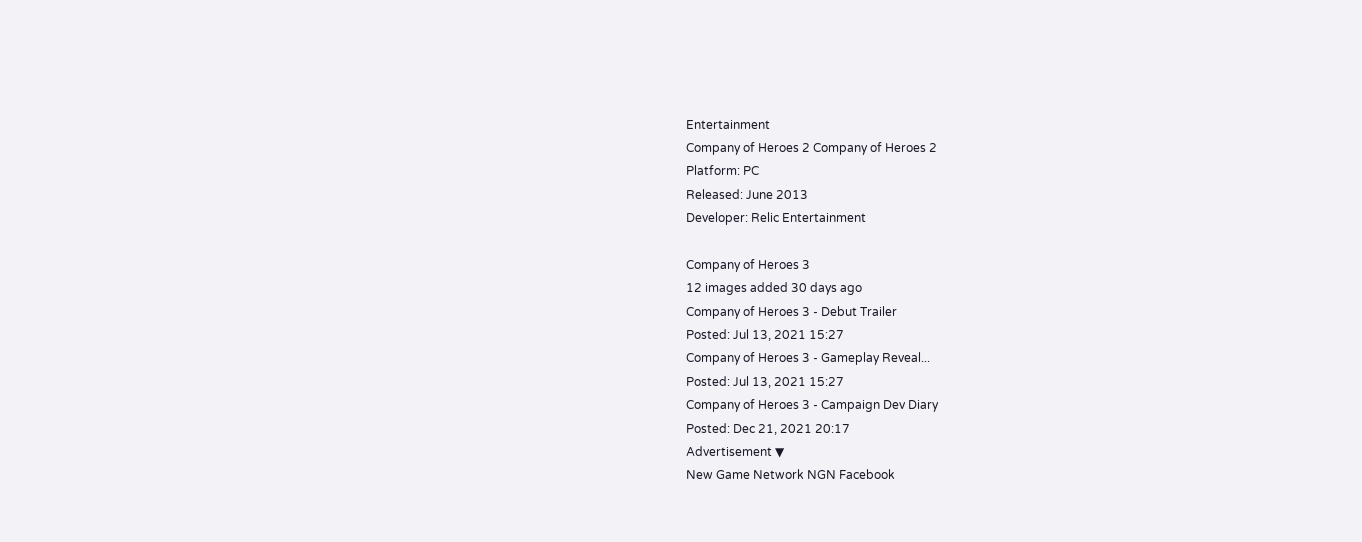Entertainment
Company of Heroes 2 Company of Heroes 2
Platform: PC
Released: June 2013
Developer: Relic Entertainment

Company of Heroes 3
12 images added 30 days ago
Company of Heroes 3 - Debut Trailer
Posted: Jul 13, 2021 15:27
Company of Heroes 3 - Gameplay Reveal...
Posted: Jul 13, 2021 15:27
Company of Heroes 3 - Campaign Dev Diary
Posted: Dec 21, 2021 20:17
Advertisement ▼
New Game Network NGN Facebook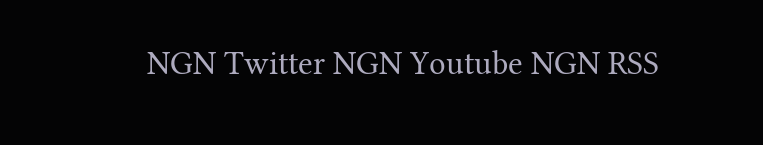NGN Twitter NGN Youtube NGN RSS